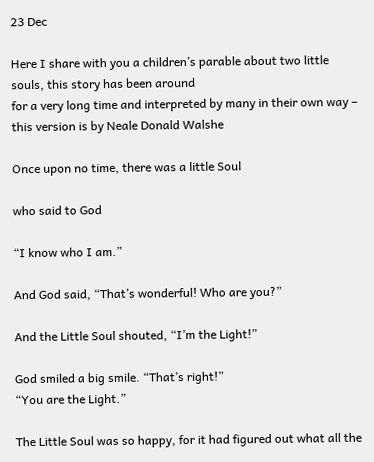23 Dec

Here I share with you a children’s parable about two little souls, this story has been around
for a very long time and interpreted by many in their own way –
this version is by Neale Donald Walshe

Once upon no time, there was a little Soul

who said to God

“I know who I am.”

And God said, “That’s wonderful! Who are you?”

And the Little Soul shouted, “I’m the Light!”

God smiled a big smile. “That’s right!”
“You are the Light.”

The Little Soul was so happy, for it had figured out what all the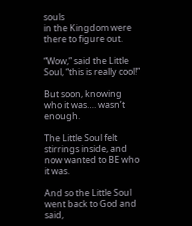souls
in the Kingdom were there to figure out.

“Wow,” said the Little Soul, “this is really cool!”

But soon, knowing who it was…. wasn’t enough.

The Little Soul felt stirrings inside, and now wanted to BE who it was.

And so the Little Soul went back to God and said,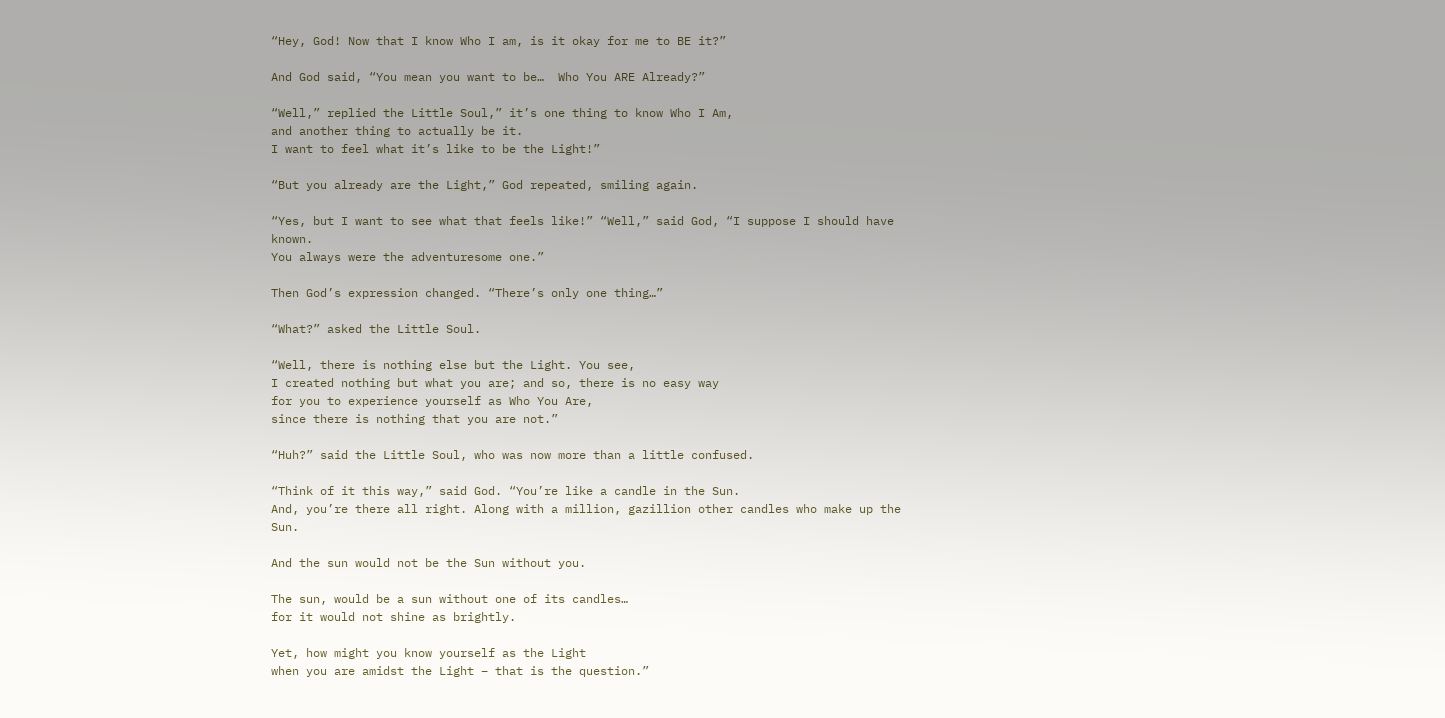“Hey, God! Now that I know Who I am, is it okay for me to BE it?”

And God said, “You mean you want to be…  Who You ARE Already?”

“Well,” replied the Little Soul,” it’s one thing to know Who I Am,
and another thing to actually be it.
I want to feel what it’s like to be the Light!”

“But you already are the Light,” God repeated, smiling again.

“Yes, but I want to see what that feels like!” “Well,” said God, “I suppose I should have known.
You always were the adventuresome one.”

Then God’s expression changed. “There’s only one thing…”

“What?” asked the Little Soul.

“Well, there is nothing else but the Light. You see,
I created nothing but what you are; and so, there is no easy way
for you to experience yourself as Who You Are,
since there is nothing that you are not.”

“Huh?” said the Little Soul, who was now more than a little confused.

“Think of it this way,” said God. “You’re like a candle in the Sun.
And, you’re there all right. Along with a million, gazillion other candles who make up the Sun.

And the sun would not be the Sun without you.

The sun, would be a sun without one of its candles…
for it would not shine as brightly.

Yet, how might you know yourself as the Light
when you are amidst the Light – that is the question.”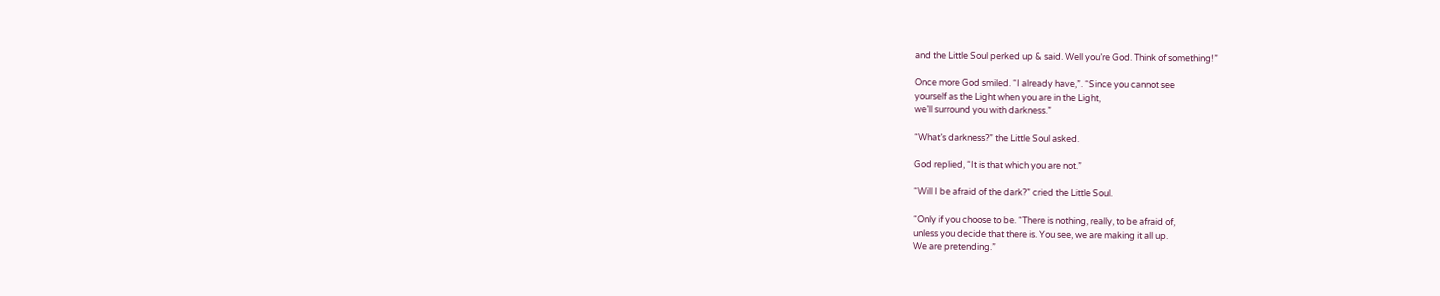and the Little Soul perked up & said. Well you’re God. Think of something!”

Once more God smiled. “I already have,”. “Since you cannot see
yourself as the Light when you are in the Light,
we’ll surround you with darkness.”

“What’s darkness?” the Little Soul asked.

God replied, “It is that which you are not.”

“Will I be afraid of the dark?” cried the Little Soul.

“Only if you choose to be. “There is nothing, really, to be afraid of,
unless you decide that there is. You see, we are making it all up.
We are pretending.”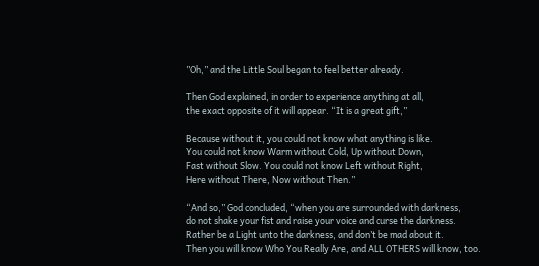”Oh,” and the Little Soul began to feel better already.

Then God explained, in order to experience anything at all,
the exact opposite of it will appear. “It is a great gift,”

Because without it, you could not know what anything is like.
You could not know Warm without Cold, Up without Down,
Fast without Slow. You could not know Left without Right,
Here without There, Now without Then.”

“And so,” God concluded, “when you are surrounded with darkness,
do not shake your fist and raise your voice and curse the darkness.
Rather be a Light unto the darkness, and don’t be mad about it.
Then you will know Who You Really Are, and ALL OTHERS will know, too.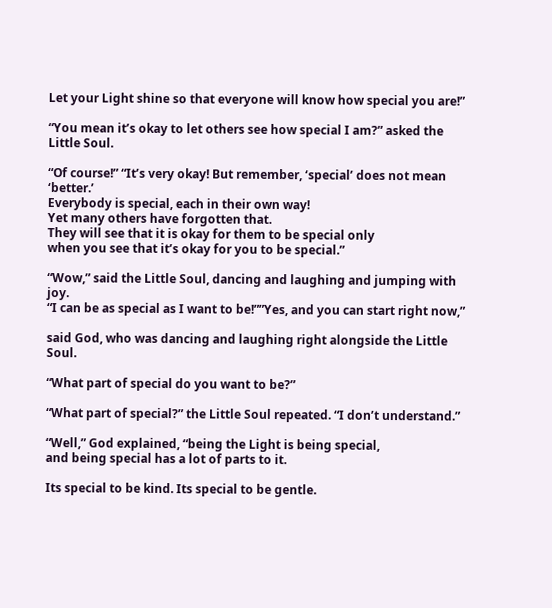Let your Light shine so that everyone will know how special you are!”

“You mean it’s okay to let others see how special I am?” asked the Little Soul.

“Of course!” “It’s very okay! But remember, ‘special’ does not mean ‘better.’
Everybody is special, each in their own way!
Yet many others have forgotten that.
They will see that it is okay for them to be special only
when you see that it’s okay for you to be special.”

“Wow,” said the Little Soul, dancing and laughing and jumping with joy.
“I can be as special as I want to be!””Yes, and you can start right now,”

said God, who was dancing and laughing right alongside the Little Soul.

“What part of special do you want to be?”

“What part of special?” the Little Soul repeated. “I don’t understand.”

“Well,” God explained, “being the Light is being special,
and being special has a lot of parts to it.

Its special to be kind. Its special to be gentle.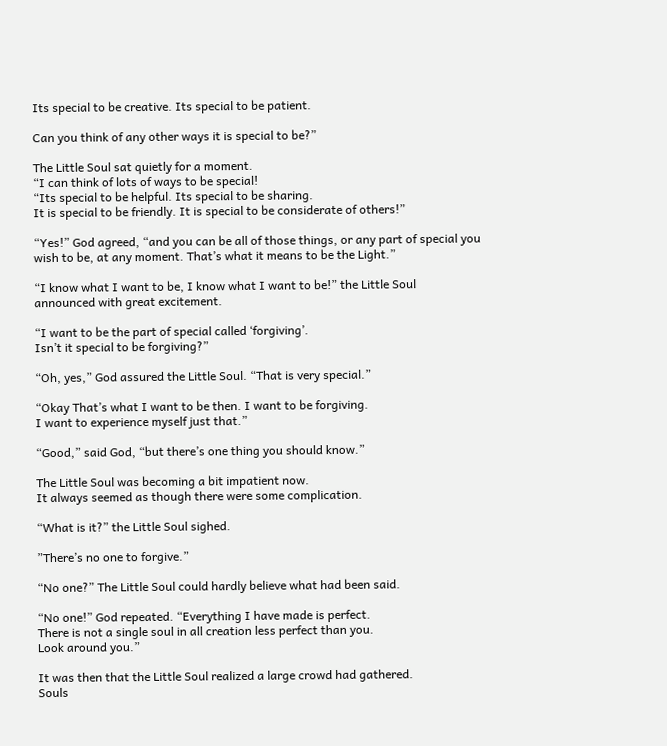Its special to be creative. Its special to be patient.

Can you think of any other ways it is special to be?”

The Little Soul sat quietly for a moment.
“I can think of lots of ways to be special!
“Its special to be helpful. Its special to be sharing.
It is special to be friendly. It is special to be considerate of others!”

“Yes!” God agreed, “and you can be all of those things, or any part of special you
wish to be, at any moment. That’s what it means to be the Light.”

“I know what I want to be, I know what I want to be!” the Little Soul
announced with great excitement.

“I want to be the part of special called ‘forgiving’.
Isn’t it special to be forgiving?”

“Oh, yes,” God assured the Little Soul. “That is very special.”

“Okay That’s what I want to be then. I want to be forgiving.
I want to experience myself just that.”

“Good,” said God, “but there’s one thing you should know.”

The Little Soul was becoming a bit impatient now.
It always seemed as though there were some complication.

“What is it?” the Little Soul sighed.

”There’s no one to forgive.”

“No one?” The Little Soul could hardly believe what had been said.

“No one!” God repeated. “Everything I have made is perfect.
There is not a single soul in all creation less perfect than you.
Look around you.”

It was then that the Little Soul realized a large crowd had gathered.
Souls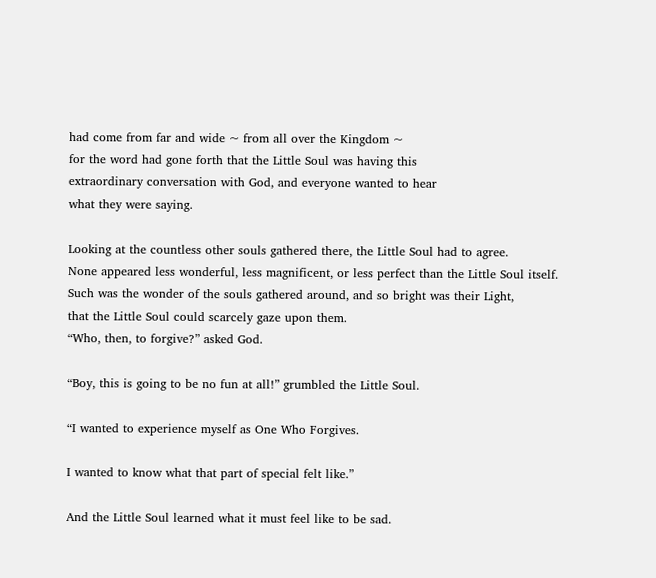had come from far and wide ~ from all over the Kingdom ~
for the word had gone forth that the Little Soul was having this
extraordinary conversation with God, and everyone wanted to hear
what they were saying.

Looking at the countless other souls gathered there, the Little Soul had to agree.
None appeared less wonderful, less magnificent, or less perfect than the Little Soul itself.
Such was the wonder of the souls gathered around, and so bright was their Light,
that the Little Soul could scarcely gaze upon them.
“Who, then, to forgive?” asked God.

“Boy, this is going to be no fun at all!” grumbled the Little Soul.

“I wanted to experience myself as One Who Forgives.

I wanted to know what that part of special felt like.”

And the Little Soul learned what it must feel like to be sad.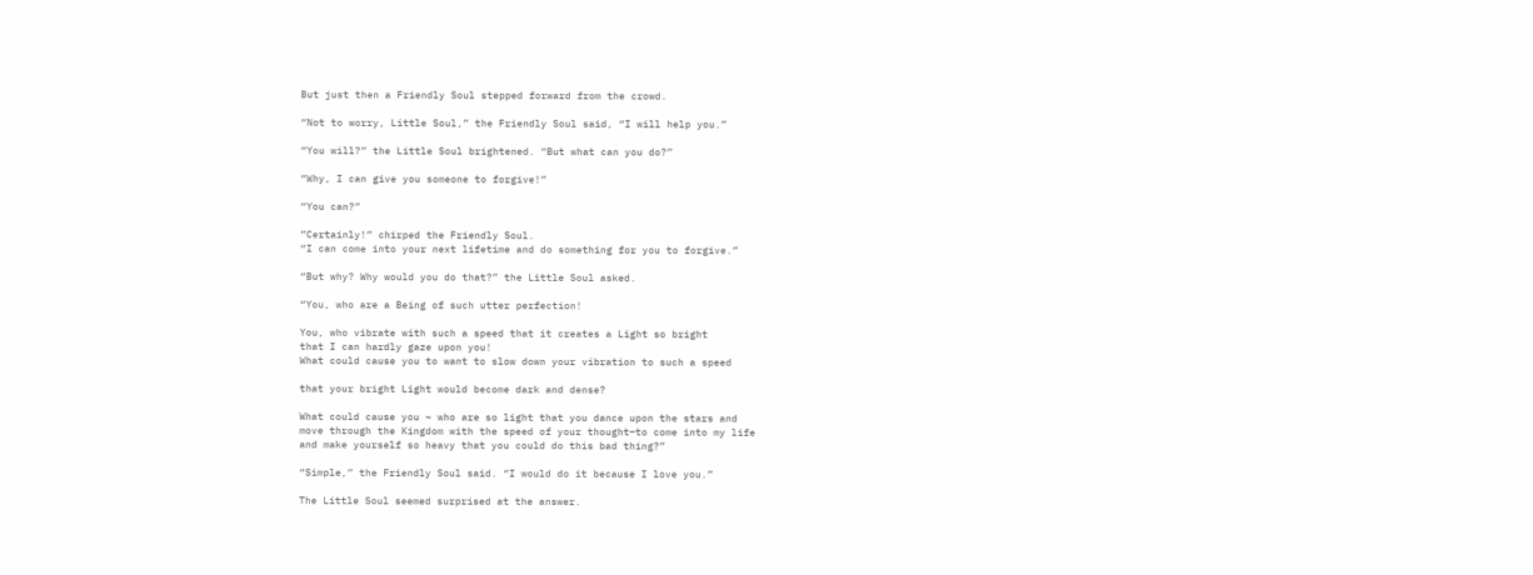But just then a Friendly Soul stepped forward from the crowd.

“Not to worry, Little Soul,” the Friendly Soul said, “I will help you.”

“You will?” the Little Soul brightened. “But what can you do?”

“Why, I can give you someone to forgive!”

“You can?”

”Certainly!” chirped the Friendly Soul.
“I can come into your next lifetime and do something for you to forgive.”

“But why? Why would you do that?” the Little Soul asked.

“You, who are a Being of such utter perfection!

You, who vibrate with such a speed that it creates a Light so bright
that I can hardly gaze upon you!
What could cause you to want to slow down your vibration to such a speed

that your bright Light would become dark and dense?

What could cause you ~ who are so light that you dance upon the stars and
move through the Kingdom with the speed of your thought–to come into my life
and make yourself so heavy that you could do this bad thing?”

“Simple,” the Friendly Soul said. “I would do it because I love you.”

The Little Soul seemed surprised at the answer.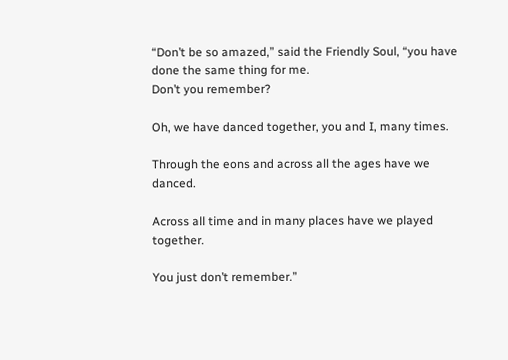“Don’t be so amazed,” said the Friendly Soul, “you have done the same thing for me.
Don’t you remember?

Oh, we have danced together, you and I, many times.

Through the eons and across all the ages have we danced.

Across all time and in many places have we played together.

You just don’t remember.”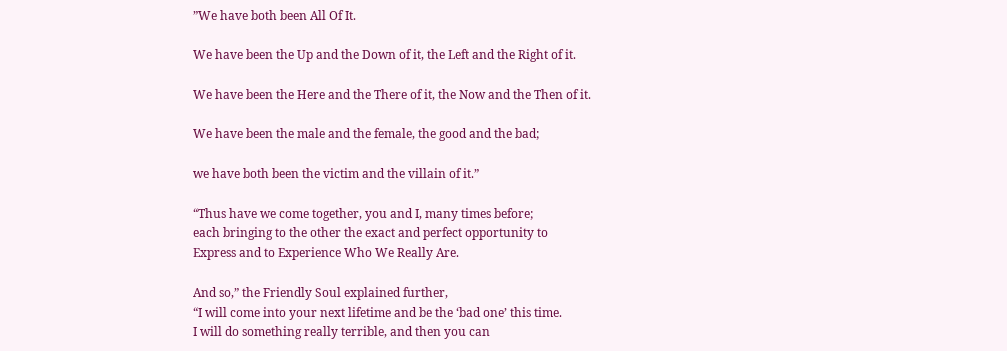”We have both been All Of It.

We have been the Up and the Down of it, the Left and the Right of it.

We have been the Here and the There of it, the Now and the Then of it.

We have been the male and the female, the good and the bad;

we have both been the victim and the villain of it.”

“Thus have we come together, you and I, many times before;
each bringing to the other the exact and perfect opportunity to
Express and to Experience Who We Really Are.

And so,” the Friendly Soul explained further,
“I will come into your next lifetime and be the ‘bad one’ this time.
I will do something really terrible, and then you can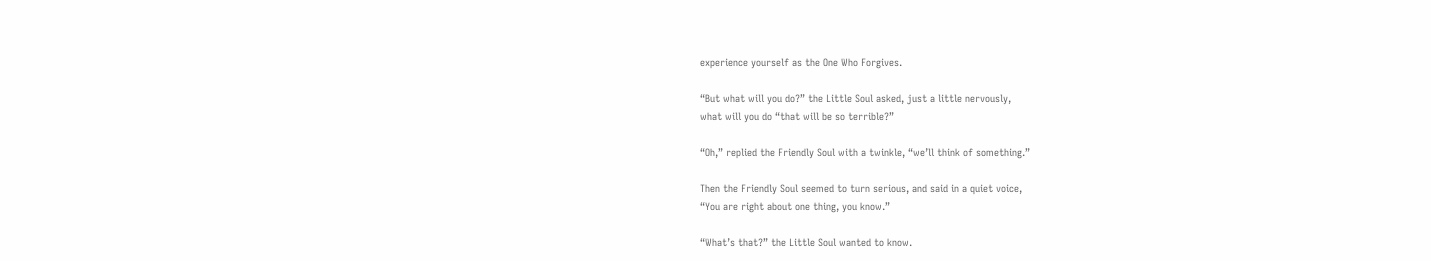experience yourself as the One Who Forgives.

“But what will you do?” the Little Soul asked, just a little nervously,
what will you do “that will be so terrible?”

“Oh,” replied the Friendly Soul with a twinkle, “we’ll think of something.”

Then the Friendly Soul seemed to turn serious, and said in a quiet voice,
“You are right about one thing, you know.”

“What’s that?” the Little Soul wanted to know.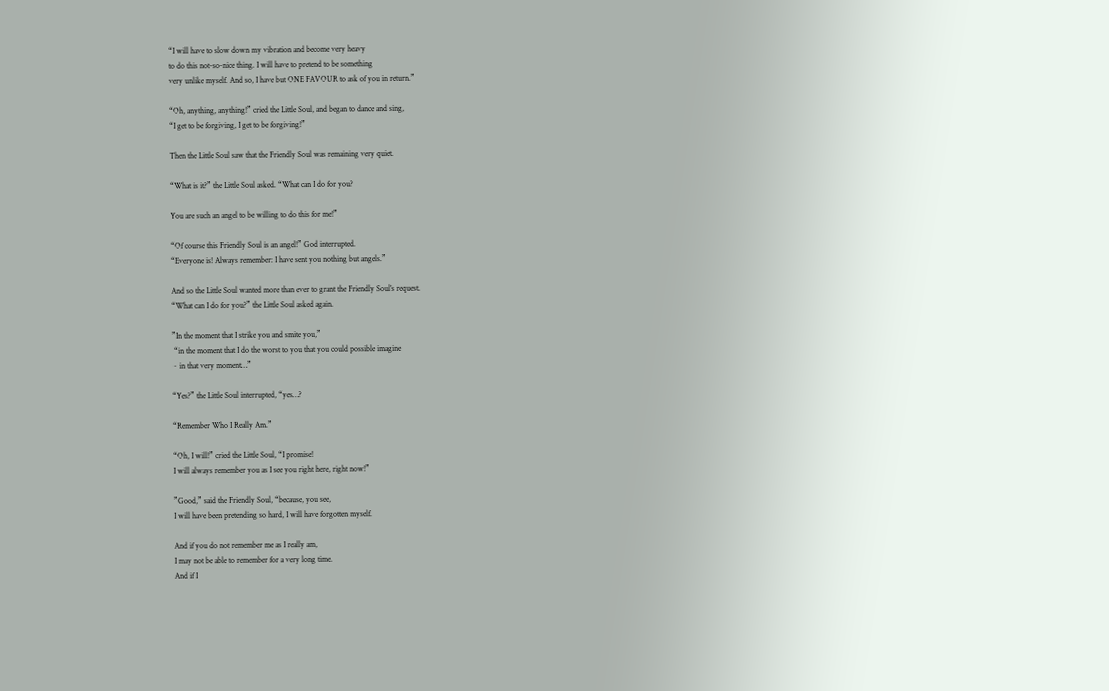“I will have to slow down my vibration and become very heavy
to do this not-so-nice thing. I will have to pretend to be something
very unlike myself. And so, I have but ONE FAVOUR to ask of you in return.”

“Oh, anything, anything!” cried the Little Soul, and began to dance and sing,
“I get to be forgiving, I get to be forgiving!”

Then the Little Soul saw that the Friendly Soul was remaining very quiet.

“What is it?” the Little Soul asked. “What can I do for you?

You are such an angel to be willing to do this for me!”

“Of course this Friendly Soul is an angel!” God interrupted.
“Everyone is! Always remember: I have sent you nothing but angels.”

And so the Little Soul wanted more than ever to grant the Friendly Soul’s request.
“What can I do for you?” the Little Soul asked again.

”In the moment that I strike you and smite you,”
 “in the moment that I do the worst to you that you could possible imagine
~ in that very moment…”

“Yes?” the Little Soul interrupted, “yes…?

“Remember Who I Really Am.”

“Oh, I will!” cried the Little Soul, “I promise!
I will always remember you as I see you right here, right now!”

”Good,” said the Friendly Soul, “because, you see,
I will have been pretending so hard, I will have forgotten myself.

And if you do not remember me as I really am,
I may not be able to remember for a very long time.
And if I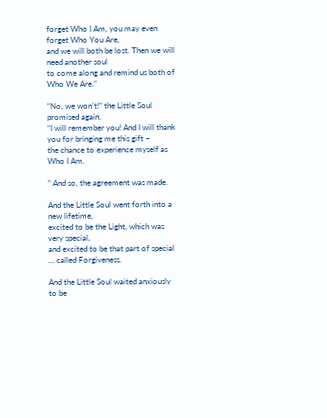forget Who I Am, you may even forget Who You Are,
and we will both be lost. Then we will need another soul
to come along and remind us both of Who We Are.”

“No, we won’t!” the Little Soul promised again.
“I will remember you! And I will thank you for bringing me this gift ~
the chance to experience myself as Who I Am.

” And so, the agreement was made.

And the Little Soul went forth into a new lifetime,
excited to be the Light, which was very special,
and excited to be that part of special … called Forgiveness.

And the Little Soul waited anxiously
to be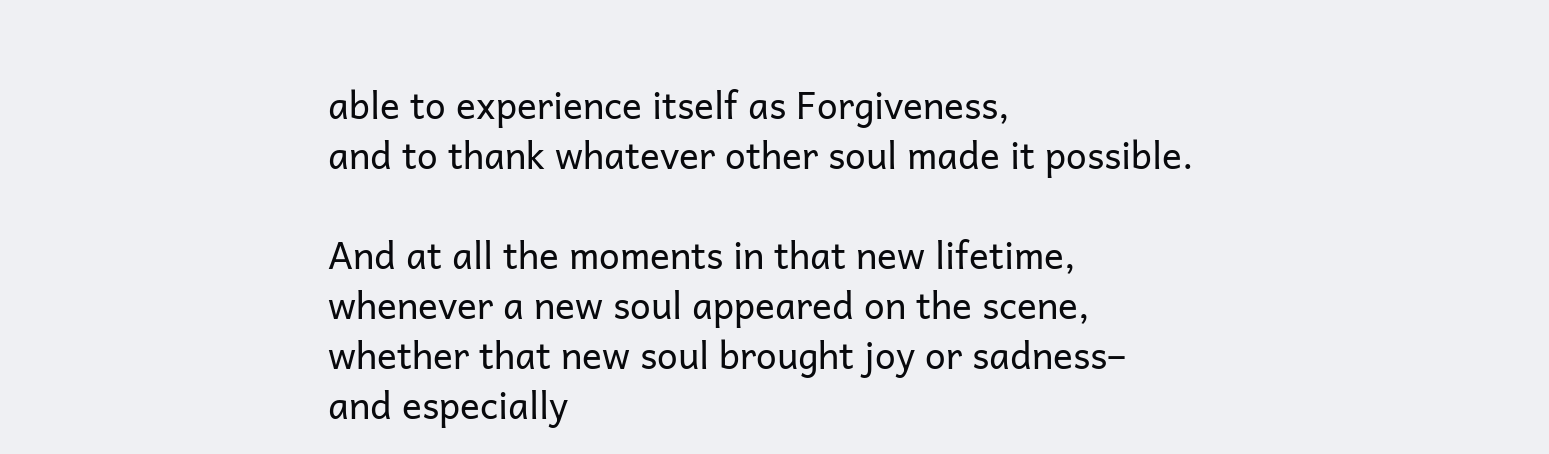able to experience itself as Forgiveness,
and to thank whatever other soul made it possible.

And at all the moments in that new lifetime,
whenever a new soul appeared on the scene,
whether that new soul brought joy or sadness–
and especially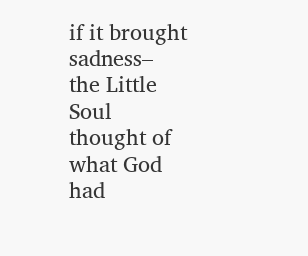if it brought sadness–
the Little Soul thought of what God had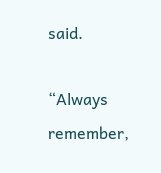said.

“Always remember,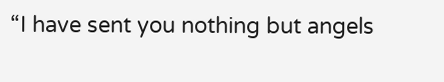“I have sent you nothing but angels